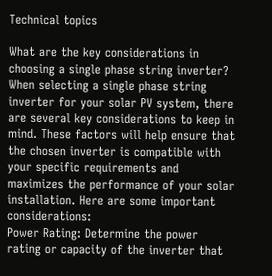Technical topics

What are the key considerations in choosing a single phase string inverter?
When selecting a single phase string inverter for your solar PV system, there are several key considerations to keep in mind. These factors will help ensure that the chosen inverter is compatible with your specific requirements and maximizes the performance of your solar installation. Here are some important considerations:
Power Rating: Determine the power rating or capacity of the inverter that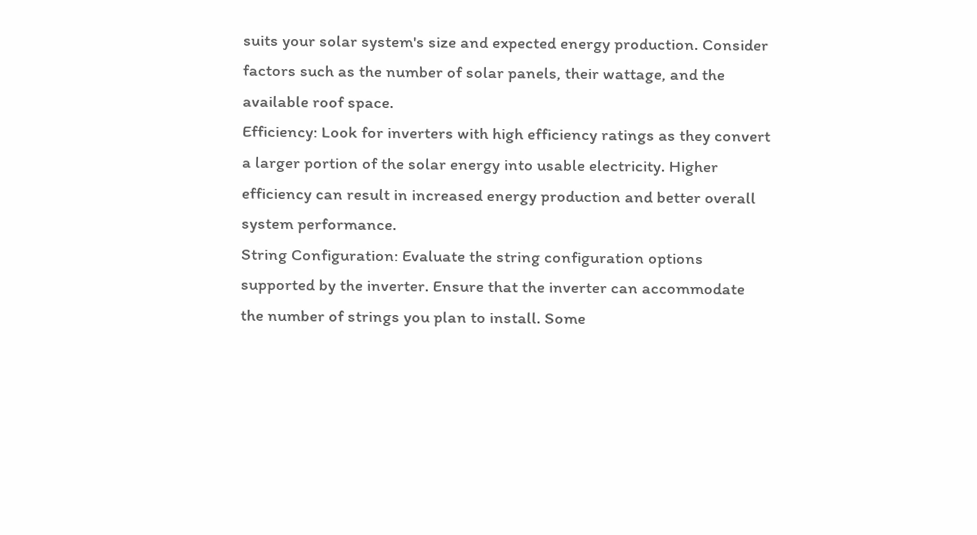suits your solar system's size and expected energy production. Consider factors such as the number of solar panels, their wattage, and the available roof space.
Efficiency: Look for inverters with high efficiency ratings as they convert a larger portion of the solar energy into usable electricity. Higher efficiency can result in increased energy production and better overall system performance.
String Configuration: Evaluate the string configuration options supported by the inverter. Ensure that the inverter can accommodate the number of strings you plan to install. Some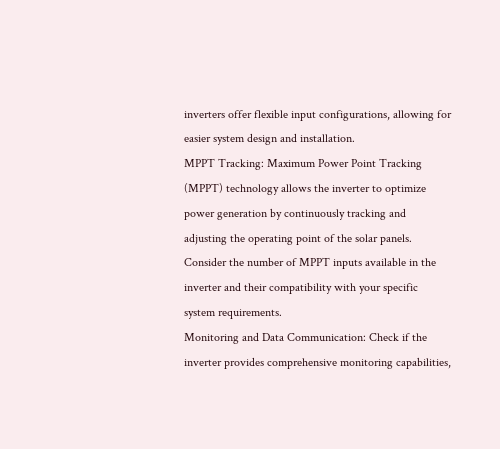inverters offer flexible input configurations, allowing for easier system design and installation.
MPPT Tracking: Maximum Power Point Tracking (MPPT) technology allows the inverter to optimize power generation by continuously tracking and adjusting the operating point of the solar panels. Consider the number of MPPT inputs available in the inverter and their compatibility with your specific system requirements.
Monitoring and Data Communication: Check if the inverter provides comprehensive monitoring capabilities,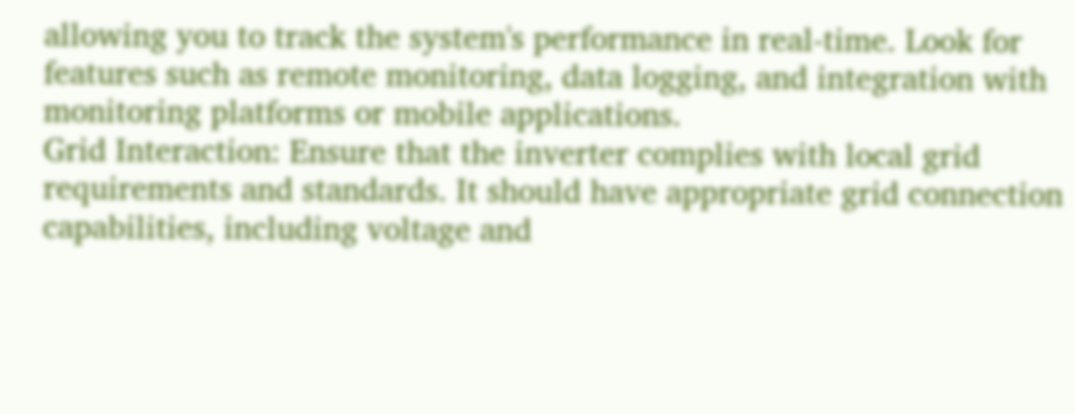allowing you to track the system's performance in real-time. Look for features such as remote monitoring, data logging, and integration with monitoring platforms or mobile applications.
Grid Interaction: Ensure that the inverter complies with local grid requirements and standards. It should have appropriate grid connection capabilities, including voltage and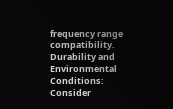frequency range compatibility.
Durability and Environmental Conditions: Consider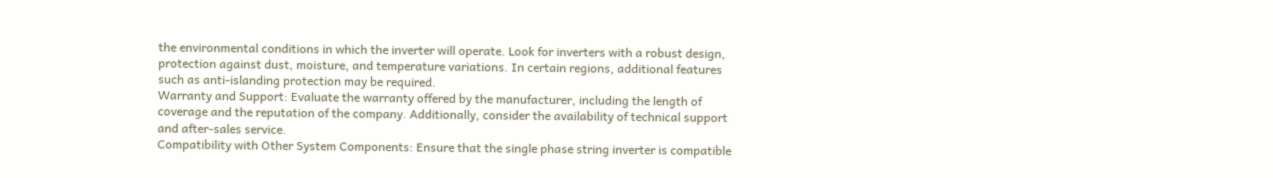the environmental conditions in which the inverter will operate. Look for inverters with a robust design, protection against dust, moisture, and temperature variations. In certain regions, additional features such as anti-islanding protection may be required.
Warranty and Support: Evaluate the warranty offered by the manufacturer, including the length of coverage and the reputation of the company. Additionally, consider the availability of technical support and after-sales service.
Compatibility with Other System Components: Ensure that the single phase string inverter is compatible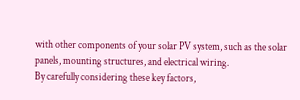with other components of your solar PV system, such as the solar panels, mounting structures, and electrical wiring.
By carefully considering these key factors,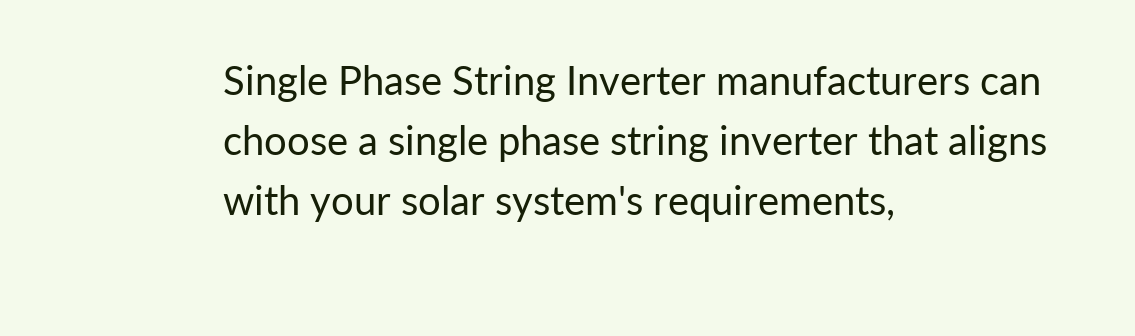Single Phase String Inverter manufacturers can choose a single phase string inverter that aligns with your solar system's requirements,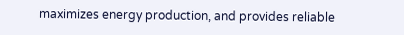maximizes energy production, and provides reliable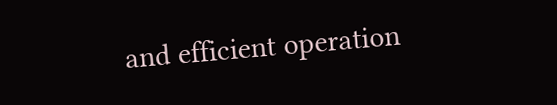and efficient operation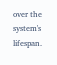over the system's lifespan.